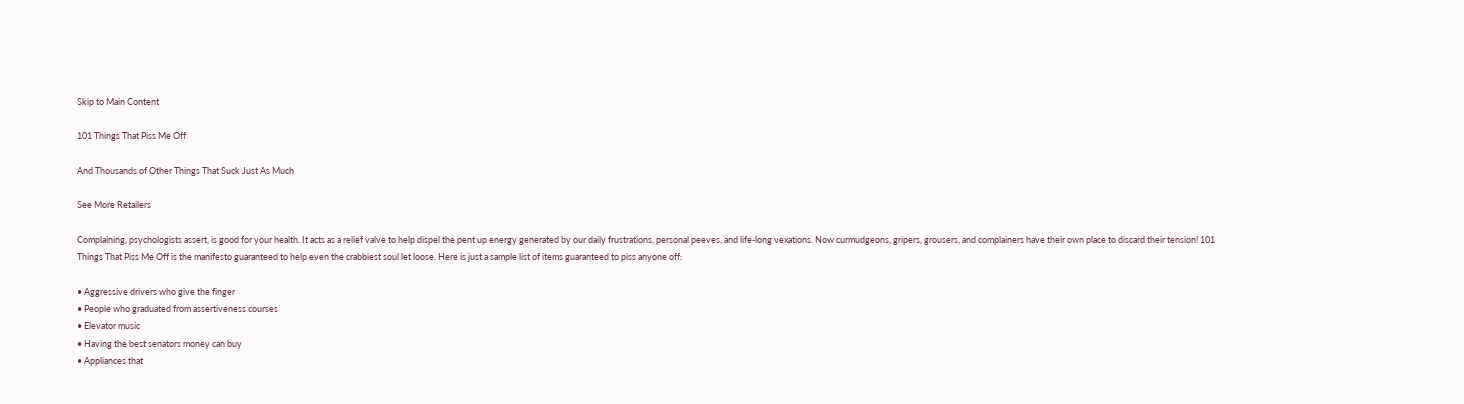Skip to Main Content

101 Things That Piss Me Off

And Thousands of Other Things That Suck Just As Much

See More Retailers

Complaining, psychologists assert, is good for your health. It acts as a relief valve to help dispel the pent up energy generated by our daily frustrations, personal peeves, and life-long vexations. Now curmudgeons, gripers, grousers, and complainers have their own place to discard their tension! 101 Things That Piss Me Off is the manifesto guaranteed to help even the crabbiest soul let loose. Here is just a sample list of items guaranteed to piss anyone off:

• Aggressive drivers who give the finger
• People who graduated from assertiveness courses
• Elevator music
• Having the best senators money can buy
• Appliances that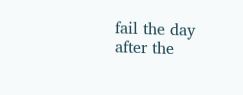fail the day after the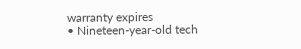warranty expires
• Nineteen-year-old tech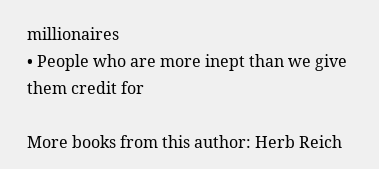millionaires
• People who are more inept than we give them credit for

More books from this author: Herb Reich